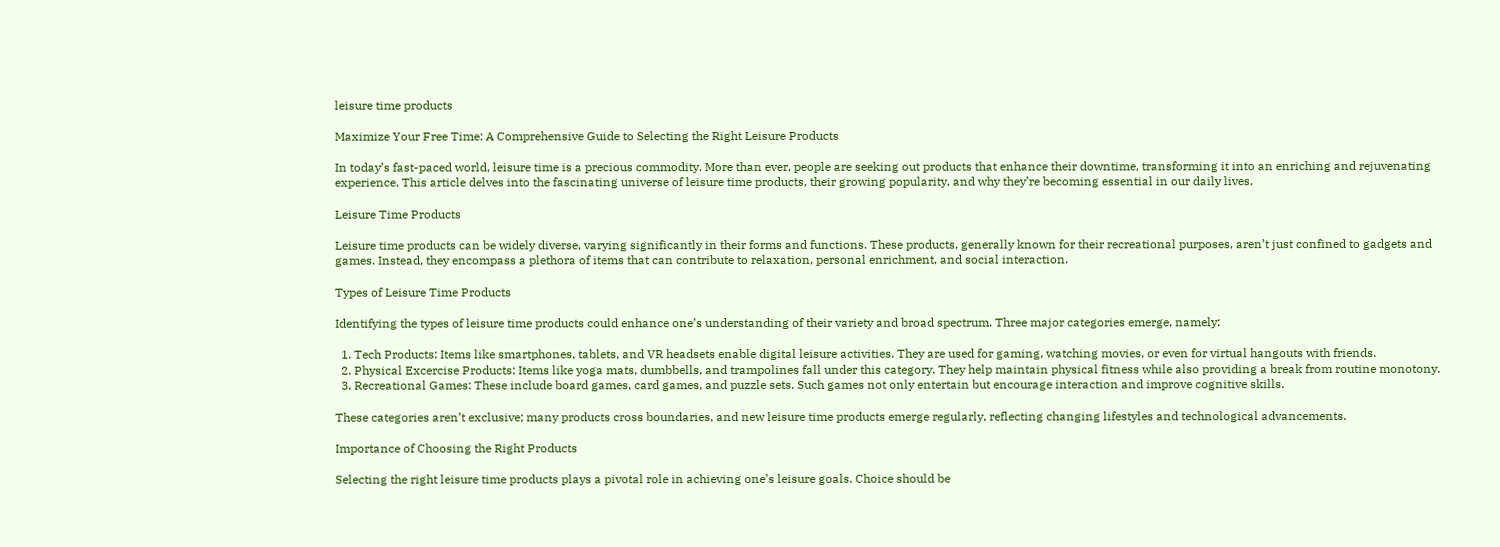leisure time products

Maximize Your Free Time: A Comprehensive Guide to Selecting the Right Leisure Products

In today’s fast-paced world, leisure time is a precious commodity. More than ever, people are seeking out products that enhance their downtime, transforming it into an enriching and rejuvenating experience. This article delves into the fascinating universe of leisure time products, their growing popularity, and why they’re becoming essential in our daily lives.

Leisure Time Products

Leisure time products can be widely diverse, varying significantly in their forms and functions. These products, generally known for their recreational purposes, aren’t just confined to gadgets and games. Instead, they encompass a plethora of items that can contribute to relaxation, personal enrichment, and social interaction.

Types of Leisure Time Products

Identifying the types of leisure time products could enhance one’s understanding of their variety and broad spectrum. Three major categories emerge, namely:

  1. Tech Products: Items like smartphones, tablets, and VR headsets enable digital leisure activities. They are used for gaming, watching movies, or even for virtual hangouts with friends.
  2. Physical Excercise Products: Items like yoga mats, dumbbells, and trampolines fall under this category. They help maintain physical fitness while also providing a break from routine monotony.
  3. Recreational Games: These include board games, card games, and puzzle sets. Such games not only entertain but encourage interaction and improve cognitive skills.

These categories aren’t exclusive; many products cross boundaries, and new leisure time products emerge regularly, reflecting changing lifestyles and technological advancements.

Importance of Choosing the Right Products

Selecting the right leisure time products plays a pivotal role in achieving one’s leisure goals. Choice should be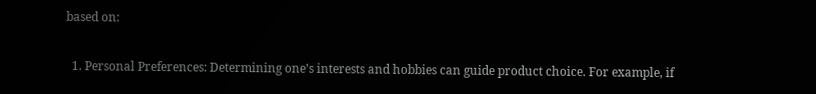based on:

  1. Personal Preferences: Determining one’s interests and hobbies can guide product choice. For example, if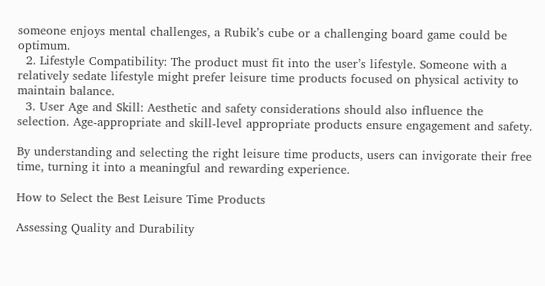someone enjoys mental challenges, a Rubik’s cube or a challenging board game could be optimum.
  2. Lifestyle Compatibility: The product must fit into the user’s lifestyle. Someone with a relatively sedate lifestyle might prefer leisure time products focused on physical activity to maintain balance.
  3. User Age and Skill: Aesthetic and safety considerations should also influence the selection. Age-appropriate and skill-level appropriate products ensure engagement and safety.

By understanding and selecting the right leisure time products, users can invigorate their free time, turning it into a meaningful and rewarding experience.

How to Select the Best Leisure Time Products

Assessing Quality and Durability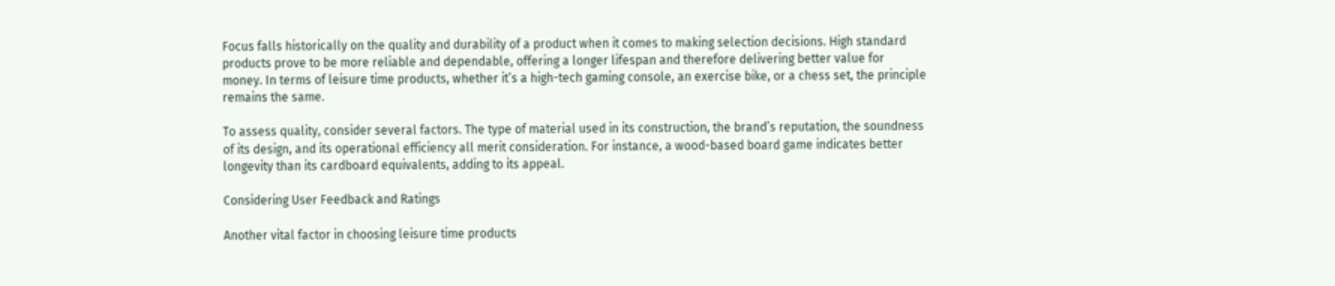Focus falls historically on the quality and durability of a product when it comes to making selection decisions. High standard products prove to be more reliable and dependable, offering a longer lifespan and therefore delivering better value for money. In terms of leisure time products, whether it’s a high-tech gaming console, an exercise bike, or a chess set, the principle remains the same.

To assess quality, consider several factors. The type of material used in its construction, the brand’s reputation, the soundness of its design, and its operational efficiency all merit consideration. For instance, a wood-based board game indicates better longevity than its cardboard equivalents, adding to its appeal.

Considering User Feedback and Ratings

Another vital factor in choosing leisure time products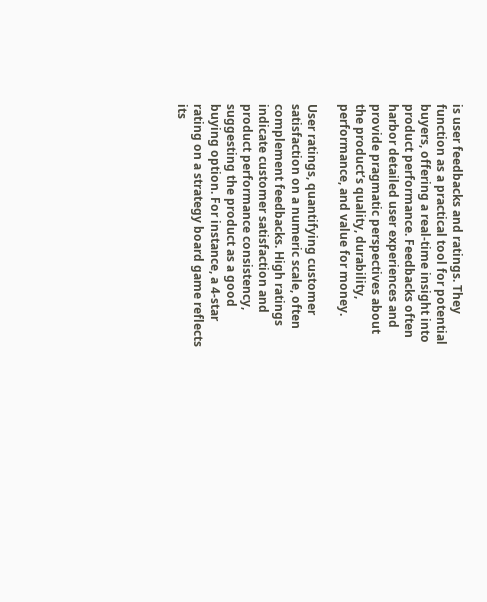is user feedbacks and ratings. They function as a practical tool for potential buyers, offering a real-time insight into product performance. Feedbacks often harbor detailed user experiences and provide pragmatic perspectives about the product’s quality, durability, performance, and value for money.

User ratings, quantifying customer satisfaction on a numeric scale, often complement feedbacks. High ratings indicate customer satisfaction and product performance consistency, suggesting the product as a good buying option. For instance, a 4-star rating on a strategy board game reflects its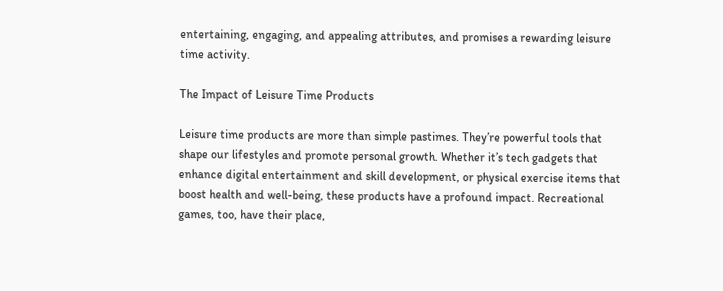entertaining, engaging, and appealing attributes, and promises a rewarding leisure time activity.

The Impact of Leisure Time Products

Leisure time products are more than simple pastimes. They’re powerful tools that shape our lifestyles and promote personal growth. Whether it’s tech gadgets that enhance digital entertainment and skill development, or physical exercise items that boost health and well-being, these products have a profound impact. Recreational games, too, have their place,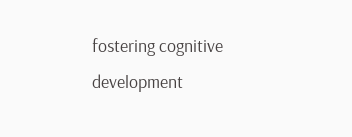fostering cognitive development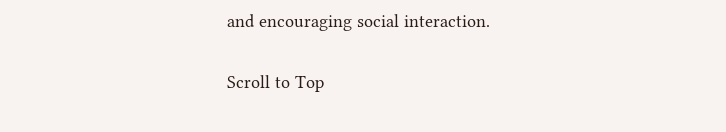and encouraging social interaction.

Scroll to Top